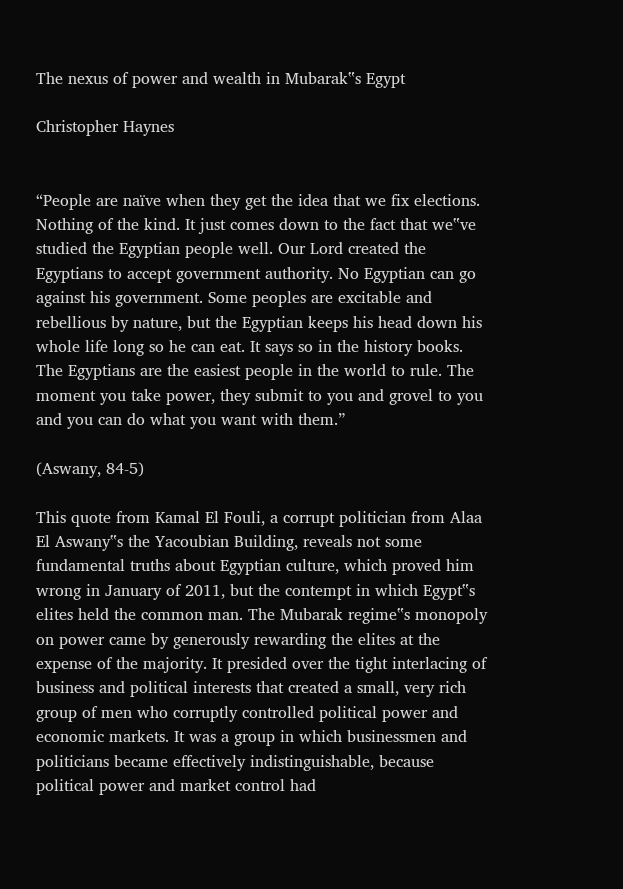The nexus of power and wealth in Mubarak‟s Egypt

Christopher Haynes


“People are naïve when they get the idea that we fix elections. Nothing of the kind. It just comes down to the fact that we‟ve studied the Egyptian people well. Our Lord created the Egyptians to accept government authority. No Egyptian can go against his government. Some peoples are excitable and rebellious by nature, but the Egyptian keeps his head down his whole life long so he can eat. It says so in the history books. The Egyptians are the easiest people in the world to rule. The moment you take power, they submit to you and grovel to you and you can do what you want with them.”

(Aswany, 84-5)

This quote from Kamal El Fouli, a corrupt politician from Alaa El Aswany‟s the Yacoubian Building, reveals not some fundamental truths about Egyptian culture, which proved him wrong in January of 2011, but the contempt in which Egypt‟s elites held the common man. The Mubarak regime‟s monopoly on power came by generously rewarding the elites at the expense of the majority. It presided over the tight interlacing of business and political interests that created a small, very rich group of men who corruptly controlled political power and economic markets. It was a group in which businessmen and politicians became effectively indistinguishable, because political power and market control had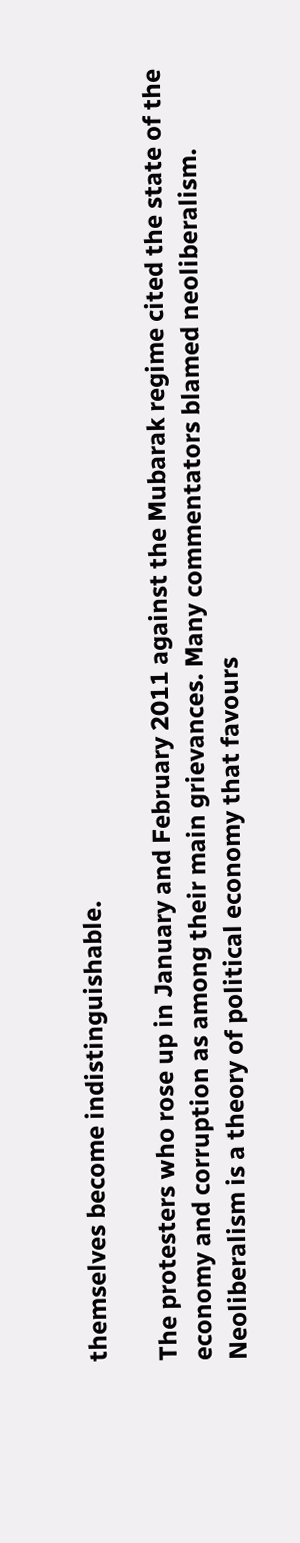themselves become indistinguishable.

The protesters who rose up in January and February 2011 against the Mubarak regime cited the state of the economy and corruption as among their main grievances. Many commentators blamed neoliberalism. Neoliberalism is a theory of political economy that favours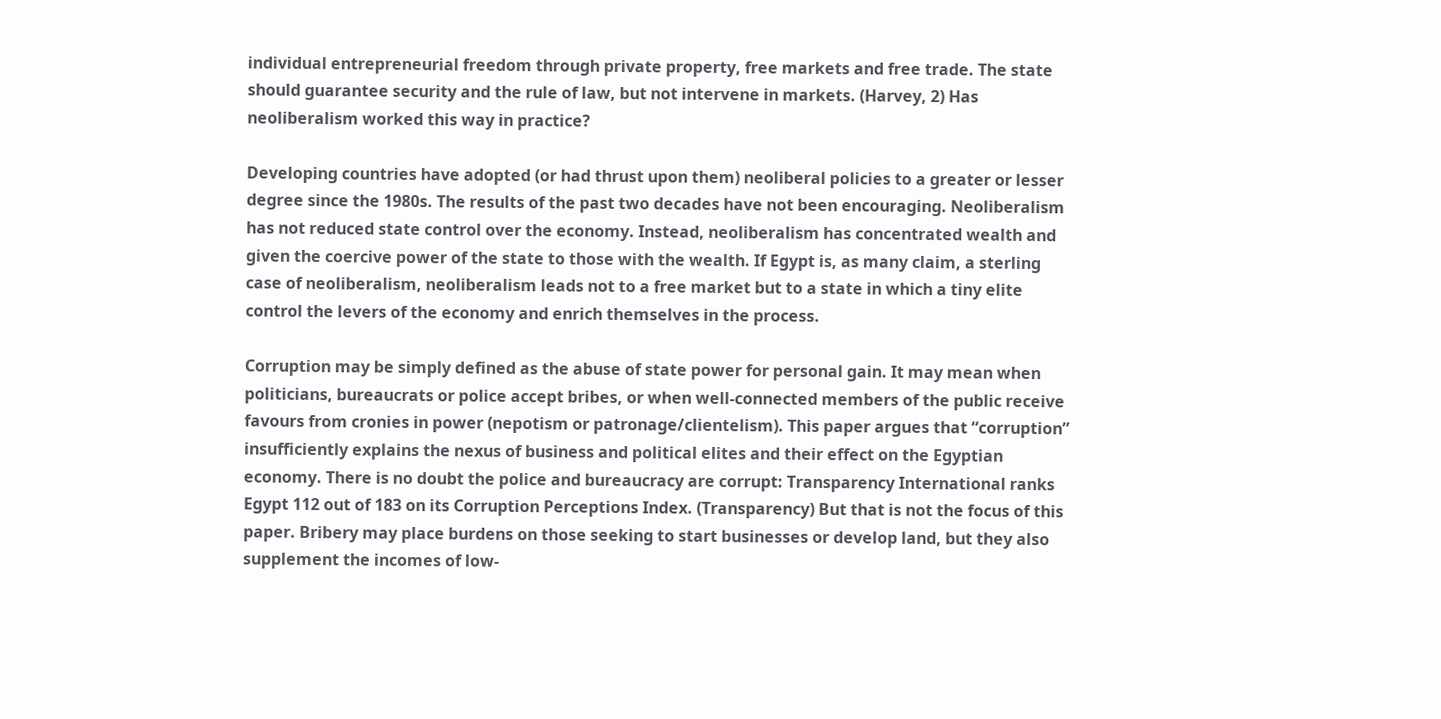individual entrepreneurial freedom through private property, free markets and free trade. The state should guarantee security and the rule of law, but not intervene in markets. (Harvey, 2) Has neoliberalism worked this way in practice?

Developing countries have adopted (or had thrust upon them) neoliberal policies to a greater or lesser degree since the 1980s. The results of the past two decades have not been encouraging. Neoliberalism has not reduced state control over the economy. Instead, neoliberalism has concentrated wealth and given the coercive power of the state to those with the wealth. If Egypt is, as many claim, a sterling case of neoliberalism, neoliberalism leads not to a free market but to a state in which a tiny elite control the levers of the economy and enrich themselves in the process.

Corruption may be simply defined as the abuse of state power for personal gain. It may mean when politicians, bureaucrats or police accept bribes, or when well-connected members of the public receive favours from cronies in power (nepotism or patronage/clientelism). This paper argues that “corruption” insufficiently explains the nexus of business and political elites and their effect on the Egyptian economy. There is no doubt the police and bureaucracy are corrupt: Transparency International ranks Egypt 112 out of 183 on its Corruption Perceptions Index. (Transparency) But that is not the focus of this paper. Bribery may place burdens on those seeking to start businesses or develop land, but they also supplement the incomes of low-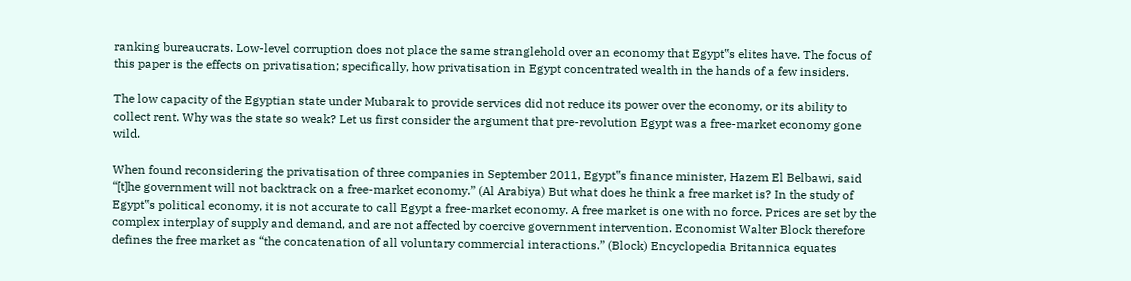ranking bureaucrats. Low-level corruption does not place the same stranglehold over an economy that Egypt‟s elites have. The focus of this paper is the effects on privatisation; specifically, how privatisation in Egypt concentrated wealth in the hands of a few insiders.

The low capacity of the Egyptian state under Mubarak to provide services did not reduce its power over the economy, or its ability to collect rent. Why was the state so weak? Let us first consider the argument that pre-revolution Egypt was a free-market economy gone wild.

When found reconsidering the privatisation of three companies in September 2011, Egypt‟s finance minister, Hazem El Belbawi, said “[t]he government will not backtrack on a free-market economy.” (Al Arabiya) But what does he think a free market is? In the study of Egypt‟s political economy, it is not accurate to call Egypt a free-market economy. A free market is one with no force. Prices are set by the complex interplay of supply and demand, and are not affected by coercive government intervention. Economist Walter Block therefore defines the free market as “the concatenation of all voluntary commercial interactions.” (Block) Encyclopedia Britannica equates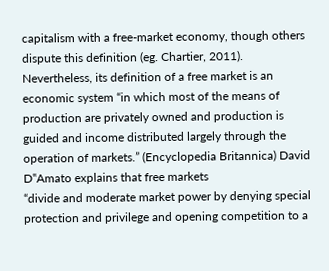capitalism with a free-market economy, though others dispute this definition (eg. Chartier, 2011). Nevertheless, its definition of a free market is an economic system “in which most of the means of production are privately owned and production is guided and income distributed largely through the operation of markets.” (Encyclopedia Britannica) David D‟Amato explains that free markets
“divide and moderate market power by denying special protection and privilege and opening competition to a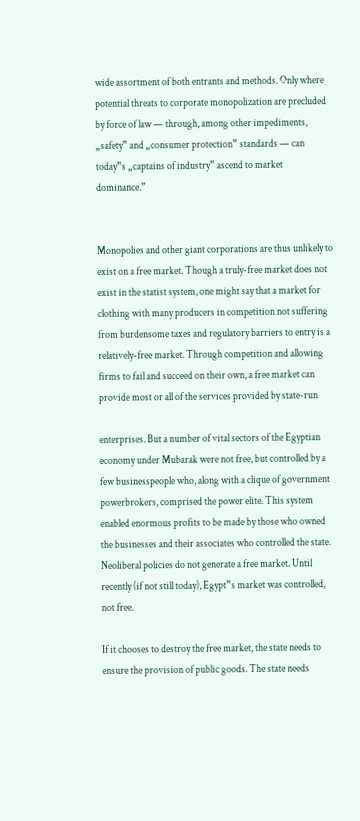wide assortment of both entrants and methods. Only where potential threats to corporate monopolization are precluded by force of law — through, among other impediments, „safety‟ and „consumer protection‟ standards — can today‟s „captains of industry‟ ascend to market dominance.”


Monopolies and other giant corporations are thus unlikely to exist on a free market. Though a truly-free market does not exist in the statist system, one might say that a market for clothing with many producers in competition not suffering from burdensome taxes and regulatory barriers to entry is a relatively-free market. Through competition and allowing firms to fail and succeed on their own, a free market can provide most or all of the services provided by state-run

enterprises. But a number of vital sectors of the Egyptian economy under Mubarak were not free, but controlled by a few businesspeople who, along with a clique of government powerbrokers, comprised the power elite. This system enabled enormous profits to be made by those who owned the businesses and their associates who controlled the state. Neoliberal policies do not generate a free market. Until recently (if not still today), Egypt‟s market was controlled, not free.

If it chooses to destroy the free market, the state needs to ensure the provision of public goods. The state needs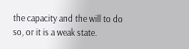the capacity and the will to do so, or it is a weak state.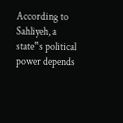According to Sahliyeh, a state‟s political power depends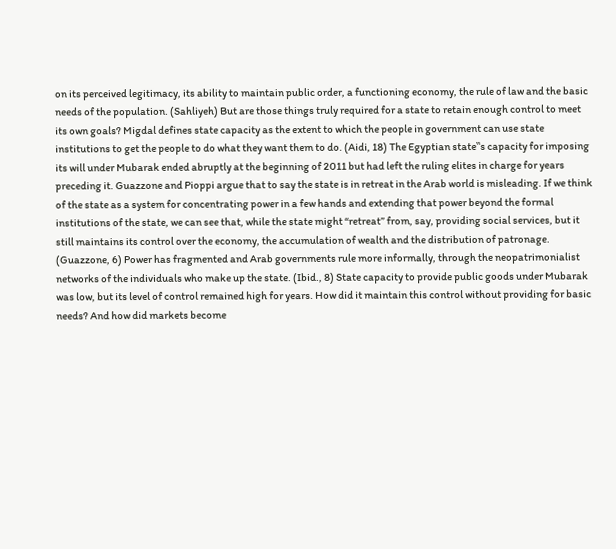on its perceived legitimacy, its ability to maintain public order, a functioning economy, the rule of law and the basic needs of the population. (Sahliyeh) But are those things truly required for a state to retain enough control to meet its own goals? Migdal defines state capacity as the extent to which the people in government can use state institutions to get the people to do what they want them to do. (Aidi, 18) The Egyptian state‟s capacity for imposing its will under Mubarak ended abruptly at the beginning of 2011 but had left the ruling elites in charge for years preceding it. Guazzone and Pioppi argue that to say the state is in retreat in the Arab world is misleading. If we think of the state as a system for concentrating power in a few hands and extending that power beyond the formal institutions of the state, we can see that, while the state might “retreat” from, say, providing social services, but it still maintains its control over the economy, the accumulation of wealth and the distribution of patronage. (Guazzone, 6) Power has fragmented and Arab governments rule more informally, through the neopatrimonialist networks of the individuals who make up the state. (Ibid., 8) State capacity to provide public goods under Mubarak was low, but its level of control remained high for years. How did it maintain this control without providing for basic needs? And how did markets become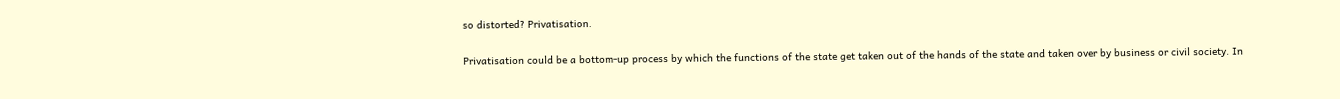so distorted? Privatisation.

Privatisation could be a bottom-up process by which the functions of the state get taken out of the hands of the state and taken over by business or civil society. In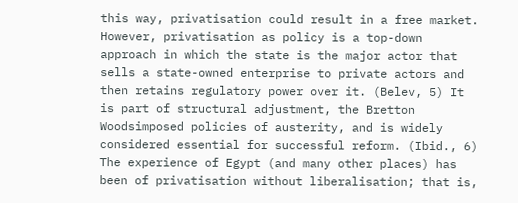this way, privatisation could result in a free market. However, privatisation as policy is a top-down approach in which the state is the major actor that sells a state-owned enterprise to private actors and then retains regulatory power over it. (Belev, 5) It is part of structural adjustment, the Bretton Woodsimposed policies of austerity, and is widely considered essential for successful reform. (Ibid., 6) The experience of Egypt (and many other places) has been of privatisation without liberalisation; that is,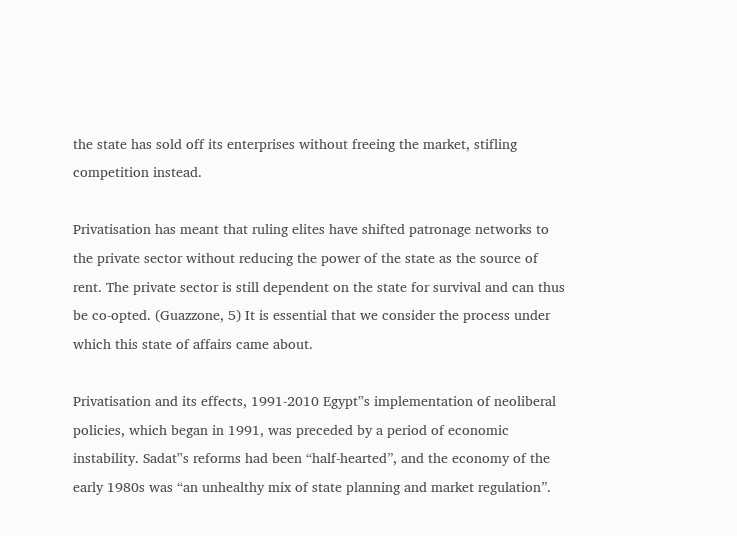the state has sold off its enterprises without freeing the market, stifling competition instead.

Privatisation has meant that ruling elites have shifted patronage networks to the private sector without reducing the power of the state as the source of rent. The private sector is still dependent on the state for survival and can thus be co-opted. (Guazzone, 5) It is essential that we consider the process under which this state of affairs came about.

Privatisation and its effects, 1991-2010 Egypt‟s implementation of neoliberal policies, which began in 1991, was preceded by a period of economic instability. Sadat‟s reforms had been “half-hearted”, and the economy of the early 1980s was “an unhealthy mix of state planning and market regulation”.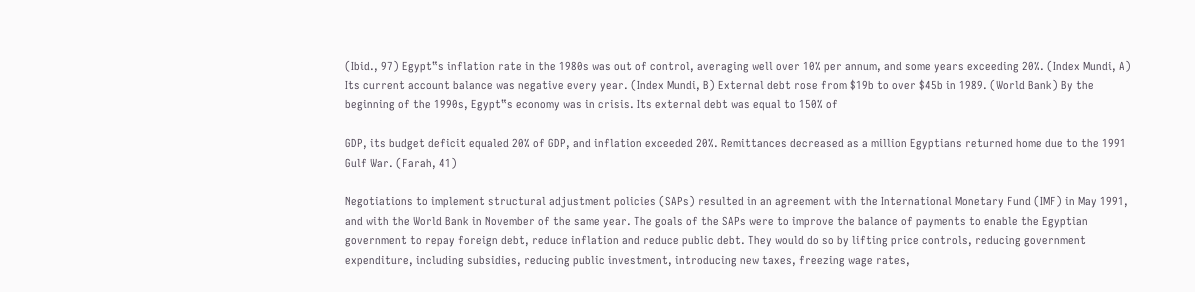(Ibid., 97) Egypt‟s inflation rate in the 1980s was out of control, averaging well over 10% per annum, and some years exceeding 20%. (Index Mundi, A) Its current account balance was negative every year. (Index Mundi, B) External debt rose from $19b to over $45b in 1989. (World Bank) By the beginning of the 1990s, Egypt‟s economy was in crisis. Its external debt was equal to 150% of

GDP, its budget deficit equaled 20% of GDP, and inflation exceeded 20%. Remittances decreased as a million Egyptians returned home due to the 1991 Gulf War. (Farah, 41)

Negotiations to implement structural adjustment policies (SAPs) resulted in an agreement with the International Monetary Fund (IMF) in May 1991, and with the World Bank in November of the same year. The goals of the SAPs were to improve the balance of payments to enable the Egyptian government to repay foreign debt, reduce inflation and reduce public debt. They would do so by lifting price controls, reducing government expenditure, including subsidies, reducing public investment, introducing new taxes, freezing wage rates,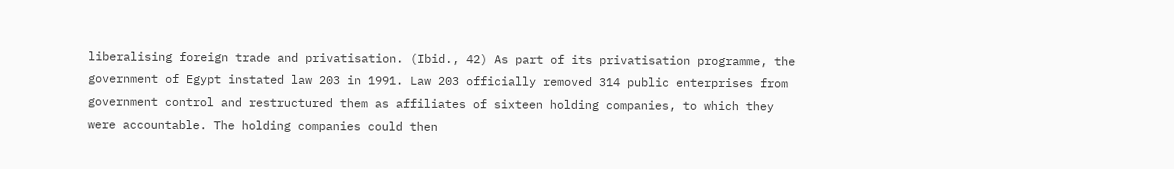liberalising foreign trade and privatisation. (Ibid., 42) As part of its privatisation programme, the government of Egypt instated law 203 in 1991. Law 203 officially removed 314 public enterprises from government control and restructured them as affiliates of sixteen holding companies, to which they were accountable. The holding companies could then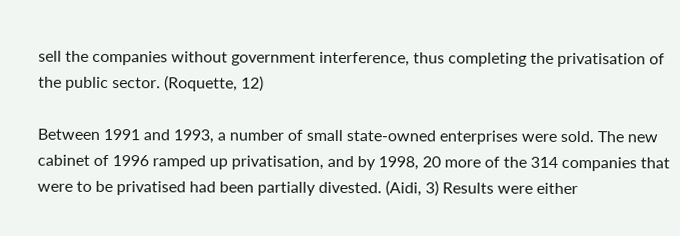sell the companies without government interference, thus completing the privatisation of the public sector. (Roquette, 12)

Between 1991 and 1993, a number of small state-owned enterprises were sold. The new cabinet of 1996 ramped up privatisation, and by 1998, 20 more of the 314 companies that were to be privatised had been partially divested. (Aidi, 3) Results were either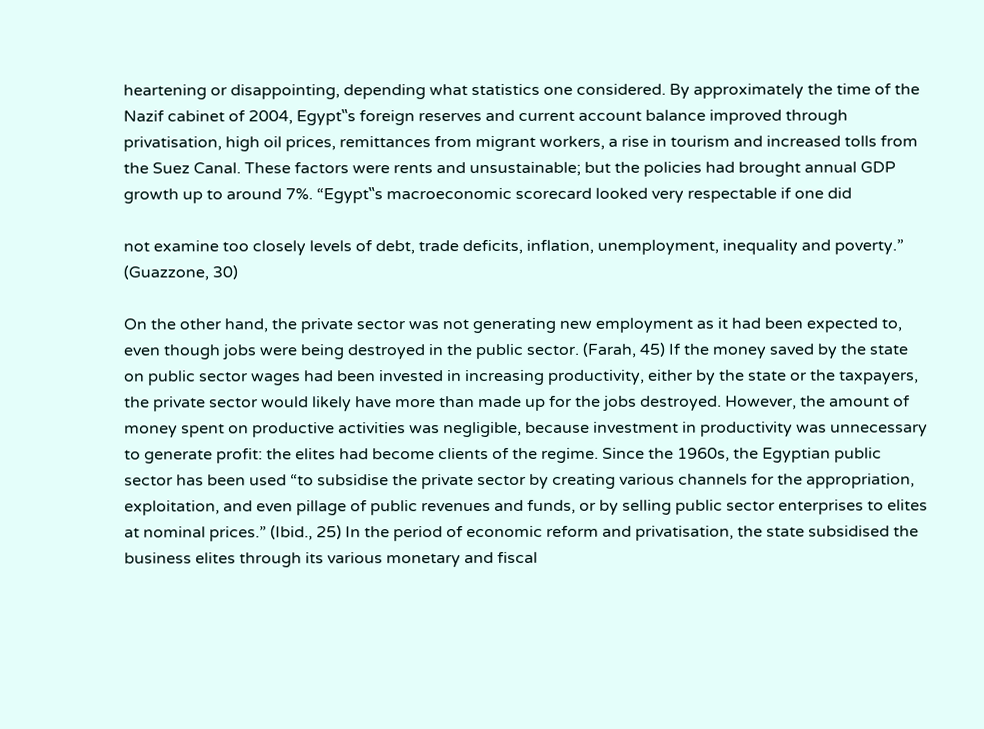heartening or disappointing, depending what statistics one considered. By approximately the time of the Nazif cabinet of 2004, Egypt‟s foreign reserves and current account balance improved through privatisation, high oil prices, remittances from migrant workers, a rise in tourism and increased tolls from the Suez Canal. These factors were rents and unsustainable; but the policies had brought annual GDP growth up to around 7%. “Egypt‟s macroeconomic scorecard looked very respectable if one did

not examine too closely levels of debt, trade deficits, inflation, unemployment, inequality and poverty.” (Guazzone, 30)

On the other hand, the private sector was not generating new employment as it had been expected to, even though jobs were being destroyed in the public sector. (Farah, 45) If the money saved by the state on public sector wages had been invested in increasing productivity, either by the state or the taxpayers, the private sector would likely have more than made up for the jobs destroyed. However, the amount of money spent on productive activities was negligible, because investment in productivity was unnecessary to generate profit: the elites had become clients of the regime. Since the 1960s, the Egyptian public sector has been used “to subsidise the private sector by creating various channels for the appropriation, exploitation, and even pillage of public revenues and funds, or by selling public sector enterprises to elites at nominal prices.” (Ibid., 25) In the period of economic reform and privatisation, the state subsidised the business elites through its various monetary and fiscal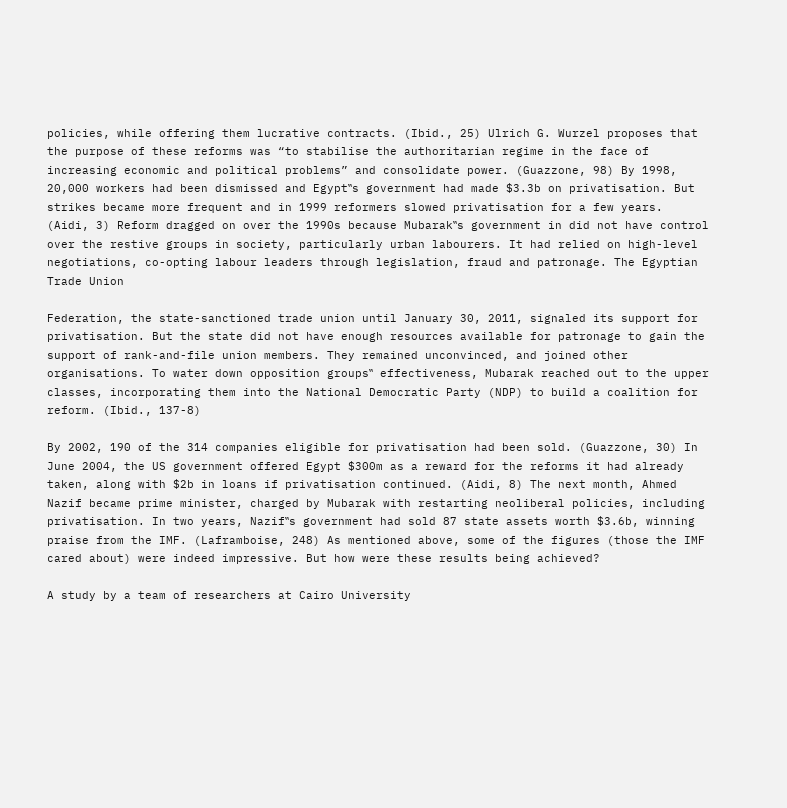policies, while offering them lucrative contracts. (Ibid., 25) Ulrich G. Wurzel proposes that the purpose of these reforms was “to stabilise the authoritarian regime in the face of increasing economic and political problems” and consolidate power. (Guazzone, 98) By 1998, 20,000 workers had been dismissed and Egypt‟s government had made $3.3b on privatisation. But strikes became more frequent and in 1999 reformers slowed privatisation for a few years. (Aidi, 3) Reform dragged on over the 1990s because Mubarak‟s government in did not have control over the restive groups in society, particularly urban labourers. It had relied on high-level negotiations, co-opting labour leaders through legislation, fraud and patronage. The Egyptian Trade Union

Federation, the state-sanctioned trade union until January 30, 2011, signaled its support for privatisation. But the state did not have enough resources available for patronage to gain the support of rank-and-file union members. They remained unconvinced, and joined other organisations. To water down opposition groups‟ effectiveness, Mubarak reached out to the upper classes, incorporating them into the National Democratic Party (NDP) to build a coalition for reform. (Ibid., 137-8)

By 2002, 190 of the 314 companies eligible for privatisation had been sold. (Guazzone, 30) In June 2004, the US government offered Egypt $300m as a reward for the reforms it had already taken, along with $2b in loans if privatisation continued. (Aidi, 8) The next month, Ahmed Nazif became prime minister, charged by Mubarak with restarting neoliberal policies, including privatisation. In two years, Nazif‟s government had sold 87 state assets worth $3.6b, winning praise from the IMF. (Laframboise, 248) As mentioned above, some of the figures (those the IMF cared about) were indeed impressive. But how were these results being achieved?

A study by a team of researchers at Cairo University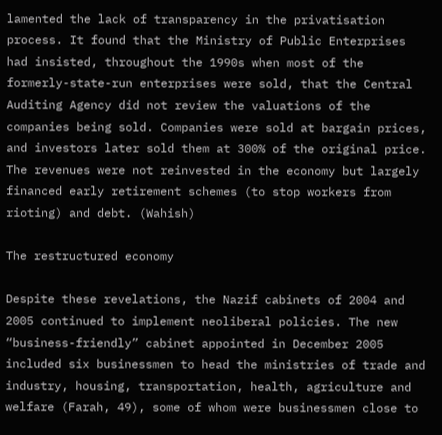lamented the lack of transparency in the privatisation process. It found that the Ministry of Public Enterprises had insisted, throughout the 1990s when most of the formerly-state-run enterprises were sold, that the Central Auditing Agency did not review the valuations of the companies being sold. Companies were sold at bargain prices, and investors later sold them at 300% of the original price. The revenues were not reinvested in the economy but largely financed early retirement schemes (to stop workers from rioting) and debt. (Wahish)

The restructured economy

Despite these revelations, the Nazif cabinets of 2004 and 2005 continued to implement neoliberal policies. The new “business-friendly” cabinet appointed in December 2005 included six businessmen to head the ministries of trade and industry, housing, transportation, health, agriculture and welfare (Farah, 49), some of whom were businessmen close to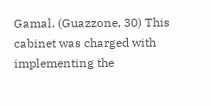Gamal. (Guazzone, 30) This cabinet was charged with implementing the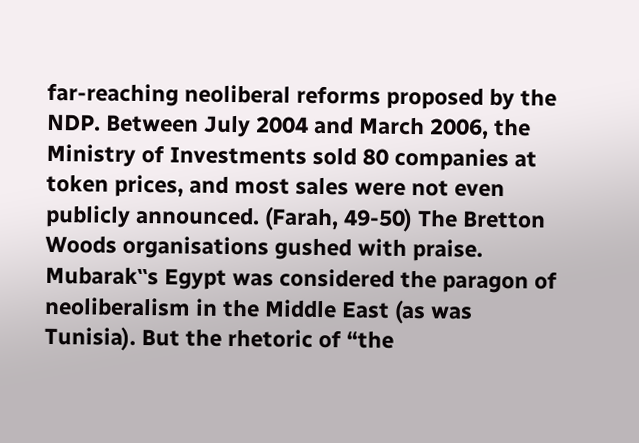far-reaching neoliberal reforms proposed by the NDP. Between July 2004 and March 2006, the Ministry of Investments sold 80 companies at token prices, and most sales were not even publicly announced. (Farah, 49-50) The Bretton Woods organisations gushed with praise. Mubarak‟s Egypt was considered the paragon of neoliberalism in the Middle East (as was Tunisia). But the rhetoric of “the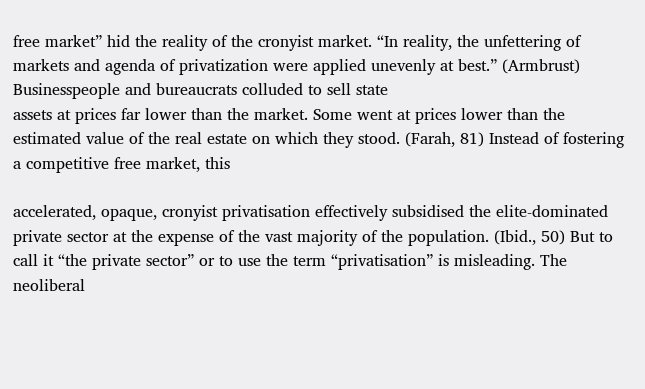free market” hid the reality of the cronyist market. “In reality, the unfettering of markets and agenda of privatization were applied unevenly at best.” (Armbrust) Businesspeople and bureaucrats colluded to sell state
assets at prices far lower than the market. Some went at prices lower than the estimated value of the real estate on which they stood. (Farah, 81) Instead of fostering a competitive free market, this

accelerated, opaque, cronyist privatisation effectively subsidised the elite-dominated private sector at the expense of the vast majority of the population. (Ibid., 50) But to call it “the private sector” or to use the term “privatisation” is misleading. The neoliberal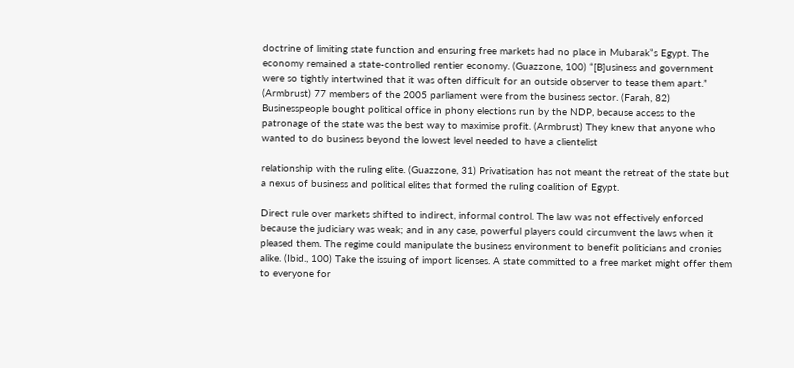doctrine of limiting state function and ensuring free markets had no place in Mubarak‟s Egypt. The economy remained a state-controlled rentier economy. (Guazzone, 100) “[B]usiness and government were so tightly intertwined that it was often difficult for an outside observer to tease them apart.” (Armbrust) 77 members of the 2005 parliament were from the business sector. (Farah, 82) Businesspeople bought political office in phony elections run by the NDP, because access to the patronage of the state was the best way to maximise profit. (Armbrust) They knew that anyone who wanted to do business beyond the lowest level needed to have a clientelist

relationship with the ruling elite. (Guazzone, 31) Privatisation has not meant the retreat of the state but a nexus of business and political elites that formed the ruling coalition of Egypt.

Direct rule over markets shifted to indirect, informal control. The law was not effectively enforced because the judiciary was weak; and in any case, powerful players could circumvent the laws when it pleased them. The regime could manipulate the business environment to benefit politicians and cronies alike. (Ibid., 100) Take the issuing of import licenses. A state committed to a free market might offer them to everyone for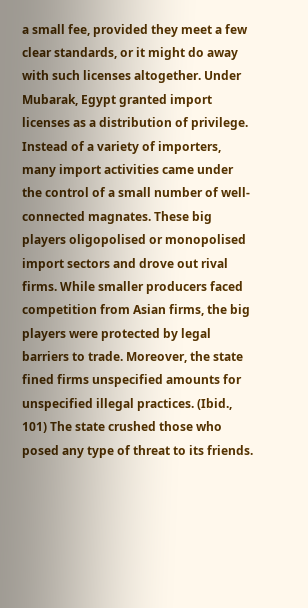a small fee, provided they meet a few clear standards, or it might do away with such licenses altogether. Under Mubarak, Egypt granted import licenses as a distribution of privilege. Instead of a variety of importers, many import activities came under the control of a small number of well-connected magnates. These big players oligopolised or monopolised import sectors and drove out rival firms. While smaller producers faced competition from Asian firms, the big players were protected by legal barriers to trade. Moreover, the state fined firms unspecified amounts for unspecified illegal practices. (Ibid., 101) The state crushed those who posed any type of threat to its friends.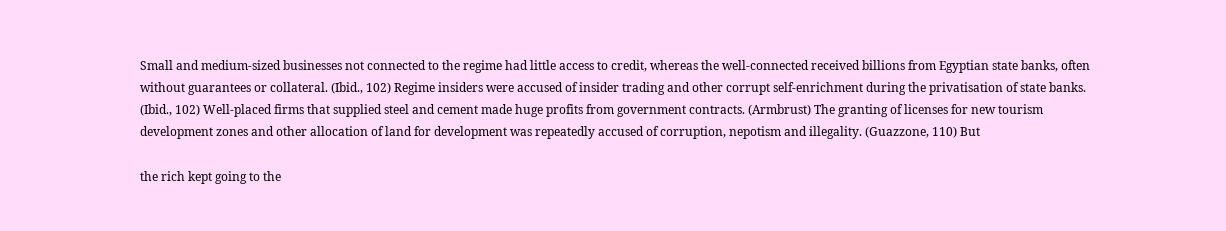Small and medium-sized businesses not connected to the regime had little access to credit, whereas the well-connected received billions from Egyptian state banks, often without guarantees or collateral. (Ibid., 102) Regime insiders were accused of insider trading and other corrupt self-enrichment during the privatisation of state banks. (Ibid., 102) Well-placed firms that supplied steel and cement made huge profits from government contracts. (Armbrust) The granting of licenses for new tourism development zones and other allocation of land for development was repeatedly accused of corruption, nepotism and illegality. (Guazzone, 110) But

the rich kept going to the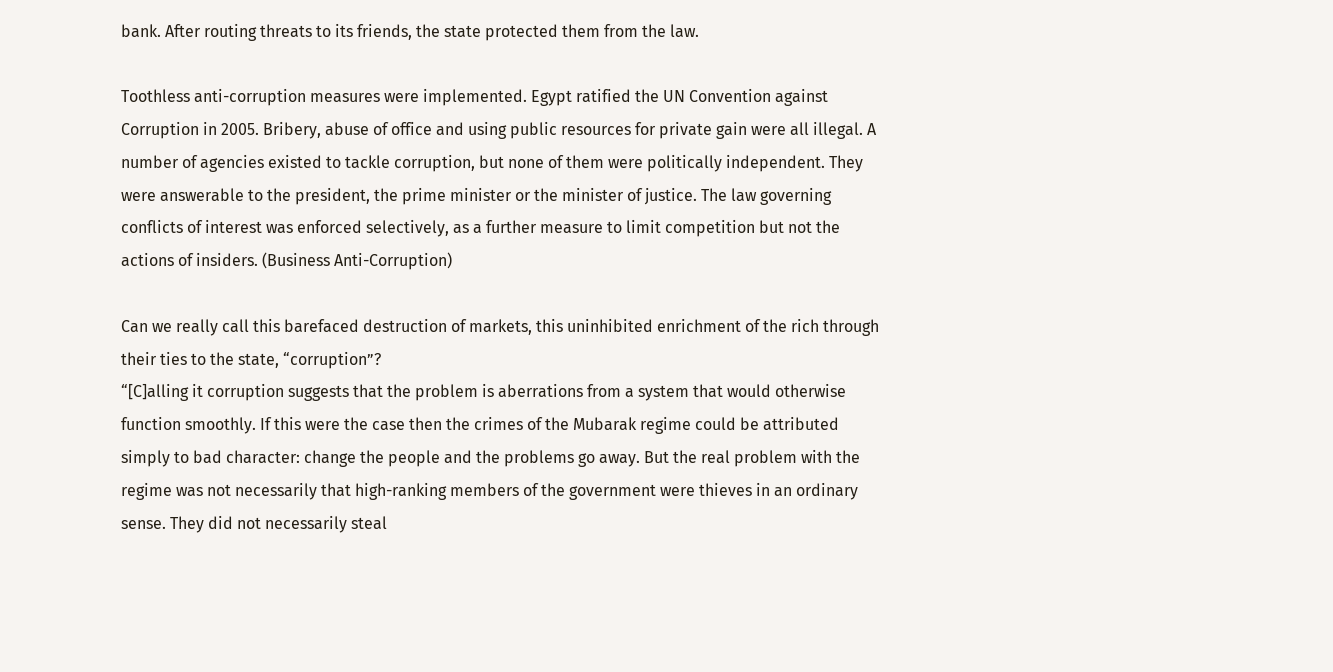bank. After routing threats to its friends, the state protected them from the law.

Toothless anti-corruption measures were implemented. Egypt ratified the UN Convention against Corruption in 2005. Bribery, abuse of office and using public resources for private gain were all illegal. A number of agencies existed to tackle corruption, but none of them were politically independent. They were answerable to the president, the prime minister or the minister of justice. The law governing conflicts of interest was enforced selectively, as a further measure to limit competition but not the actions of insiders. (Business Anti-Corruption)

Can we really call this barefaced destruction of markets, this uninhibited enrichment of the rich through their ties to the state, “corruption”?
“[C]alling it corruption suggests that the problem is aberrations from a system that would otherwise function smoothly. If this were the case then the crimes of the Mubarak regime could be attributed simply to bad character: change the people and the problems go away. But the real problem with the regime was not necessarily that high-ranking members of the government were thieves in an ordinary sense. They did not necessarily steal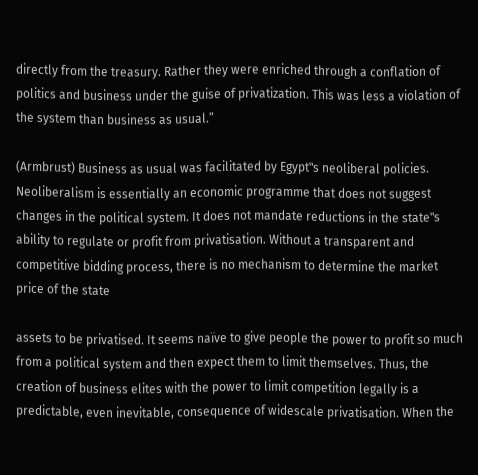directly from the treasury. Rather they were enriched through a conflation of politics and business under the guise of privatization. This was less a violation of the system than business as usual.”

(Armbrust) Business as usual was facilitated by Egypt‟s neoliberal policies. Neoliberalism is essentially an economic programme that does not suggest changes in the political system. It does not mandate reductions in the state‟s ability to regulate or profit from privatisation. Without a transparent and competitive bidding process, there is no mechanism to determine the market price of the state

assets to be privatised. It seems naïve to give people the power to profit so much from a political system and then expect them to limit themselves. Thus, the creation of business elites with the power to limit competition legally is a predictable, even inevitable, consequence of widescale privatisation. When the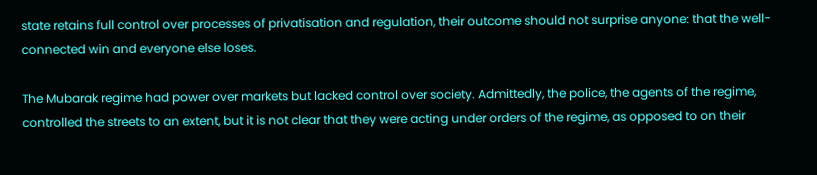state retains full control over processes of privatisation and regulation, their outcome should not surprise anyone: that the well-connected win and everyone else loses.

The Mubarak regime had power over markets but lacked control over society. Admittedly, the police, the agents of the regime, controlled the streets to an extent, but it is not clear that they were acting under orders of the regime, as opposed to on their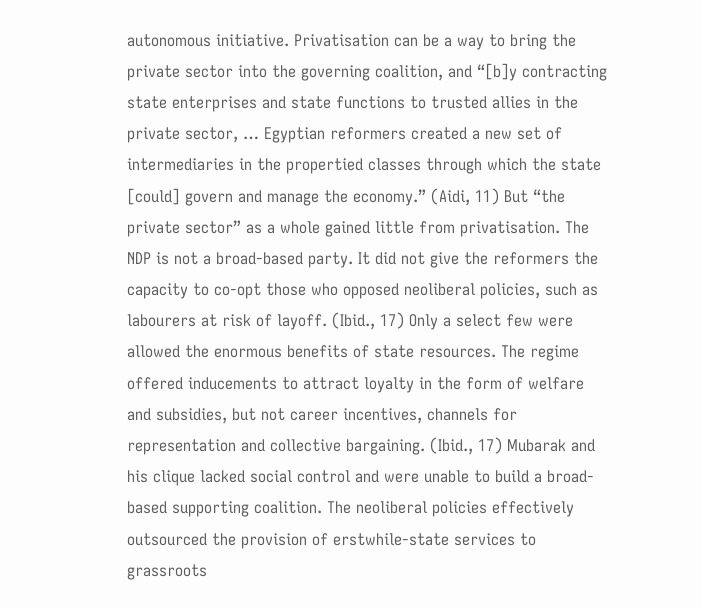autonomous initiative. Privatisation can be a way to bring the private sector into the governing coalition, and “[b]y contracting state enterprises and state functions to trusted allies in the private sector, … Egyptian reformers created a new set of intermediaries in the propertied classes through which the state [could] govern and manage the economy.” (Aidi, 11) But “the private sector” as a whole gained little from privatisation. The NDP is not a broad-based party. It did not give the reformers the capacity to co-opt those who opposed neoliberal policies, such as labourers at risk of layoff. (Ibid., 17) Only a select few were allowed the enormous benefits of state resources. The regime offered inducements to attract loyalty in the form of welfare and subsidies, but not career incentives, channels for representation and collective bargaining. (Ibid., 17) Mubarak and his clique lacked social control and were unable to build a broad-based supporting coalition. The neoliberal policies effectively outsourced the provision of erstwhile-state services to grassroots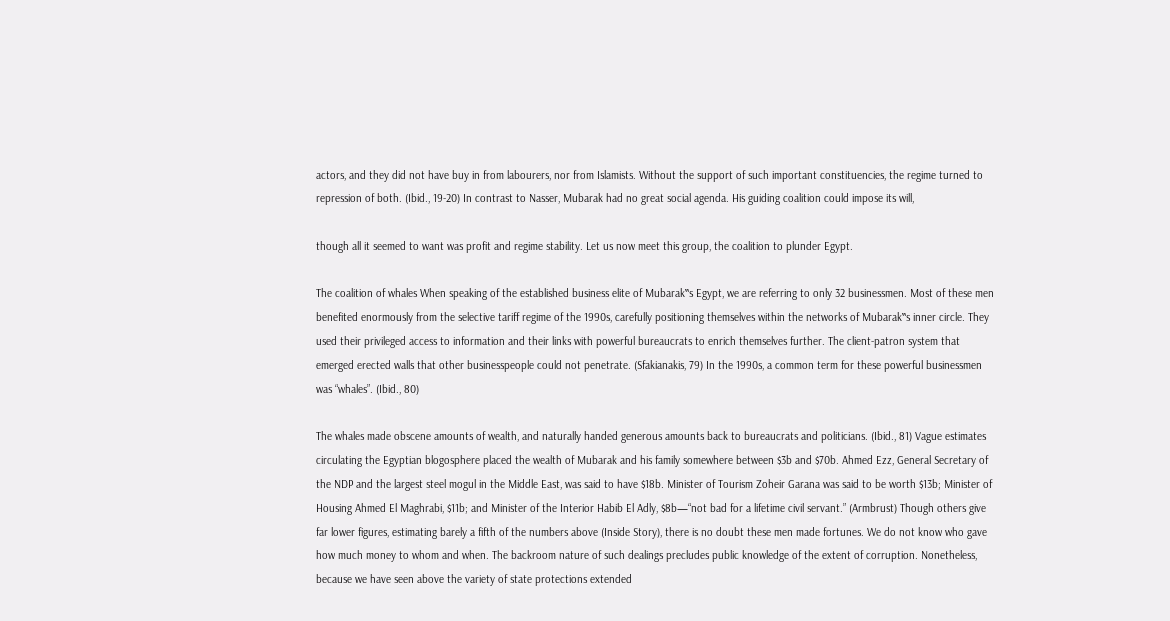actors, and they did not have buy in from labourers, nor from Islamists. Without the support of such important constituencies, the regime turned to repression of both. (Ibid., 19-20) In contrast to Nasser, Mubarak had no great social agenda. His guiding coalition could impose its will,

though all it seemed to want was profit and regime stability. Let us now meet this group, the coalition to plunder Egypt.

The coalition of whales When speaking of the established business elite of Mubarak‟s Egypt, we are referring to only 32 businessmen. Most of these men benefited enormously from the selective tariff regime of the 1990s, carefully positioning themselves within the networks of Mubarak‟s inner circle. They used their privileged access to information and their links with powerful bureaucrats to enrich themselves further. The client-patron system that emerged erected walls that other businesspeople could not penetrate. (Sfakianakis, 79) In the 1990s, a common term for these powerful businessmen was “whales”. (Ibid., 80)

The whales made obscene amounts of wealth, and naturally handed generous amounts back to bureaucrats and politicians. (Ibid., 81) Vague estimates circulating the Egyptian blogosphere placed the wealth of Mubarak and his family somewhere between $3b and $70b. Ahmed Ezz, General Secretary of the NDP and the largest steel mogul in the Middle East, was said to have $18b. Minister of Tourism Zoheir Garana was said to be worth $13b; Minister of Housing Ahmed El Maghrabi, $11b; and Minister of the Interior Habib El Adly, $8b—“not bad for a lifetime civil servant.” (Armbrust) Though others give far lower figures, estimating barely a fifth of the numbers above (Inside Story), there is no doubt these men made fortunes. We do not know who gave how much money to whom and when. The backroom nature of such dealings precludes public knowledge of the extent of corruption. Nonetheless, because we have seen above the variety of state protections extended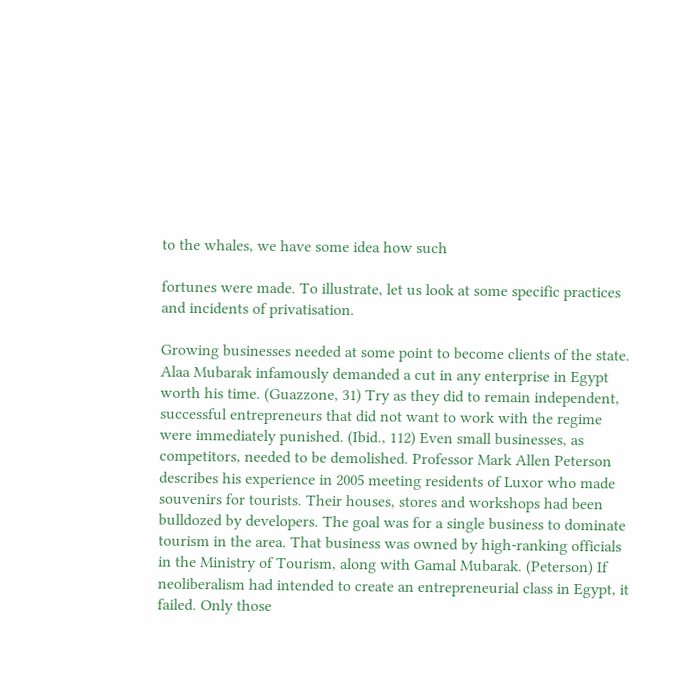to the whales, we have some idea how such

fortunes were made. To illustrate, let us look at some specific practices and incidents of privatisation.

Growing businesses needed at some point to become clients of the state. Alaa Mubarak infamously demanded a cut in any enterprise in Egypt worth his time. (Guazzone, 31) Try as they did to remain independent, successful entrepreneurs that did not want to work with the regime were immediately punished. (Ibid., 112) Even small businesses, as competitors, needed to be demolished. Professor Mark Allen Peterson describes his experience in 2005 meeting residents of Luxor who made souvenirs for tourists. Their houses, stores and workshops had been bulldozed by developers. The goal was for a single business to dominate tourism in the area. That business was owned by high-ranking officials in the Ministry of Tourism, along with Gamal Mubarak. (Peterson) If neoliberalism had intended to create an entrepreneurial class in Egypt, it failed. Only those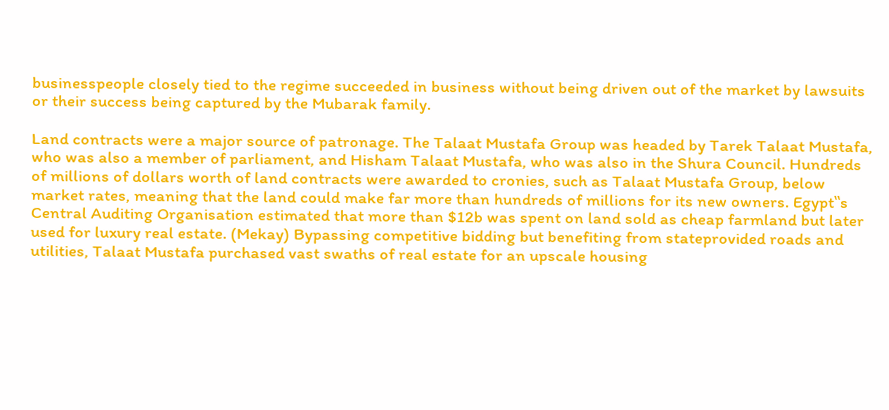businesspeople closely tied to the regime succeeded in business without being driven out of the market by lawsuits or their success being captured by the Mubarak family.

Land contracts were a major source of patronage. The Talaat Mustafa Group was headed by Tarek Talaat Mustafa, who was also a member of parliament, and Hisham Talaat Mustafa, who was also in the Shura Council. Hundreds of millions of dollars worth of land contracts were awarded to cronies, such as Talaat Mustafa Group, below market rates, meaning that the land could make far more than hundreds of millions for its new owners. Egypt‟s Central Auditing Organisation estimated that more than $12b was spent on land sold as cheap farmland but later used for luxury real estate. (Mekay) Bypassing competitive bidding but benefiting from stateprovided roads and utilities, Talaat Mustafa purchased vast swaths of real estate for an upscale housing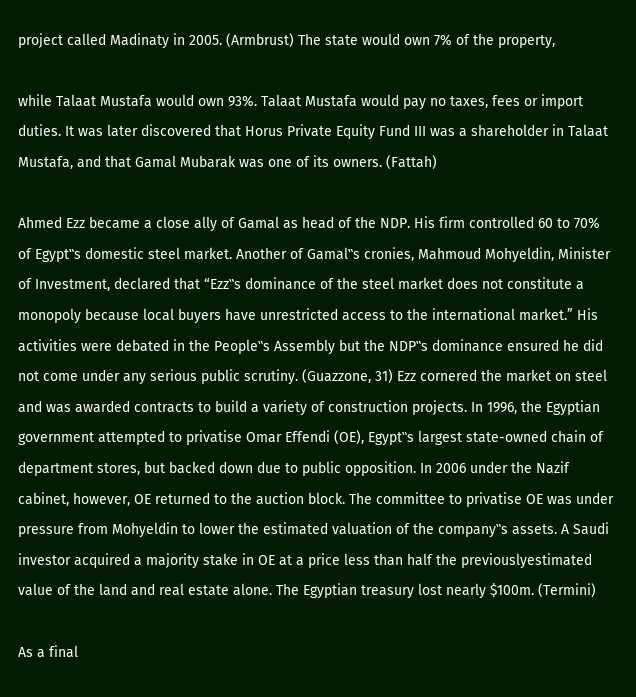project called Madinaty in 2005. (Armbrust) The state would own 7% of the property,

while Talaat Mustafa would own 93%. Talaat Mustafa would pay no taxes, fees or import duties. It was later discovered that Horus Private Equity Fund III was a shareholder in Talaat Mustafa, and that Gamal Mubarak was one of its owners. (Fattah)

Ahmed Ezz became a close ally of Gamal as head of the NDP. His firm controlled 60 to 70% of Egypt‟s domestic steel market. Another of Gamal‟s cronies, Mahmoud Mohyeldin, Minister of Investment, declared that “Ezz‟s dominance of the steel market does not constitute a monopoly because local buyers have unrestricted access to the international market.” His activities were debated in the People‟s Assembly but the NDP‟s dominance ensured he did not come under any serious public scrutiny. (Guazzone, 31) Ezz cornered the market on steel and was awarded contracts to build a variety of construction projects. In 1996, the Egyptian government attempted to privatise Omar Effendi (OE), Egypt‟s largest state-owned chain of department stores, but backed down due to public opposition. In 2006 under the Nazif cabinet, however, OE returned to the auction block. The committee to privatise OE was under pressure from Mohyeldin to lower the estimated valuation of the company‟s assets. A Saudi investor acquired a majority stake in OE at a price less than half the previouslyestimated value of the land and real estate alone. The Egyptian treasury lost nearly $100m. (Termini)

As a final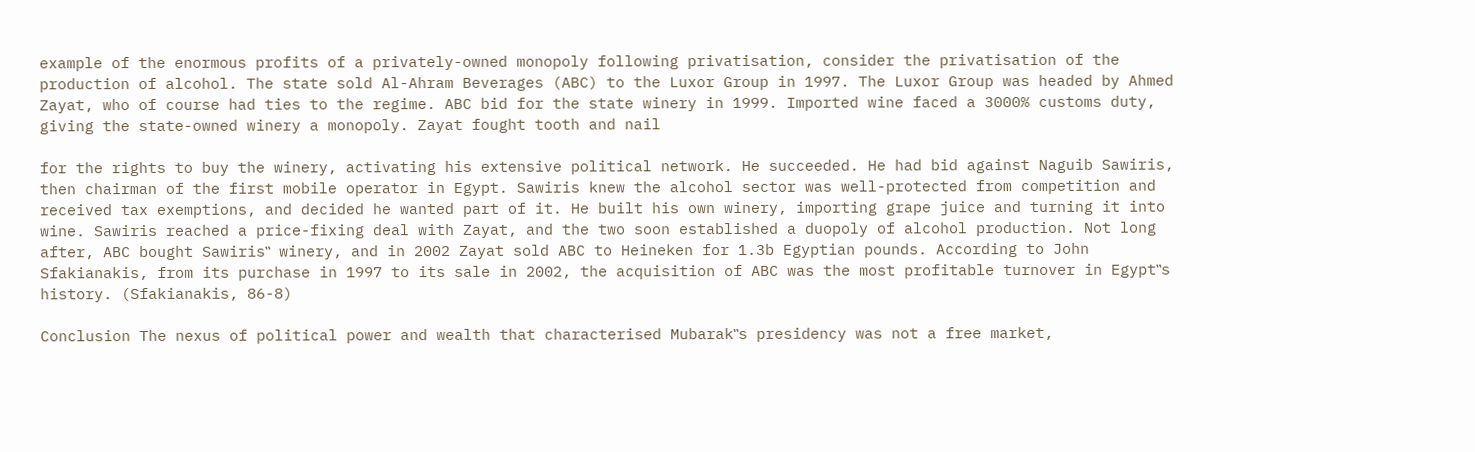example of the enormous profits of a privately-owned monopoly following privatisation, consider the privatisation of the production of alcohol. The state sold Al-Ahram Beverages (ABC) to the Luxor Group in 1997. The Luxor Group was headed by Ahmed Zayat, who of course had ties to the regime. ABC bid for the state winery in 1999. Imported wine faced a 3000% customs duty, giving the state-owned winery a monopoly. Zayat fought tooth and nail

for the rights to buy the winery, activating his extensive political network. He succeeded. He had bid against Naguib Sawiris, then chairman of the first mobile operator in Egypt. Sawiris knew the alcohol sector was well-protected from competition and received tax exemptions, and decided he wanted part of it. He built his own winery, importing grape juice and turning it into wine. Sawiris reached a price-fixing deal with Zayat, and the two soon established a duopoly of alcohol production. Not long after, ABC bought Sawiris‟ winery, and in 2002 Zayat sold ABC to Heineken for 1.3b Egyptian pounds. According to John Sfakianakis, from its purchase in 1997 to its sale in 2002, the acquisition of ABC was the most profitable turnover in Egypt‟s history. (Sfakianakis, 86-8)

Conclusion The nexus of political power and wealth that characterised Mubarak‟s presidency was not a free market,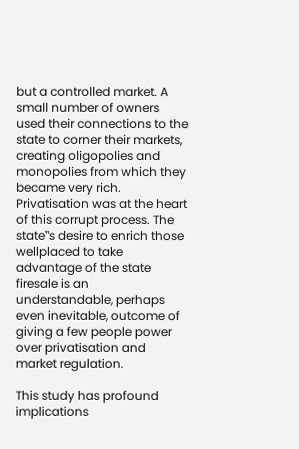but a controlled market. A small number of owners used their connections to the state to corner their markets, creating oligopolies and monopolies from which they became very rich. Privatisation was at the heart of this corrupt process. The state‟s desire to enrich those wellplaced to take advantage of the state firesale is an understandable, perhaps even inevitable, outcome of giving a few people power over privatisation and market regulation.

This study has profound implications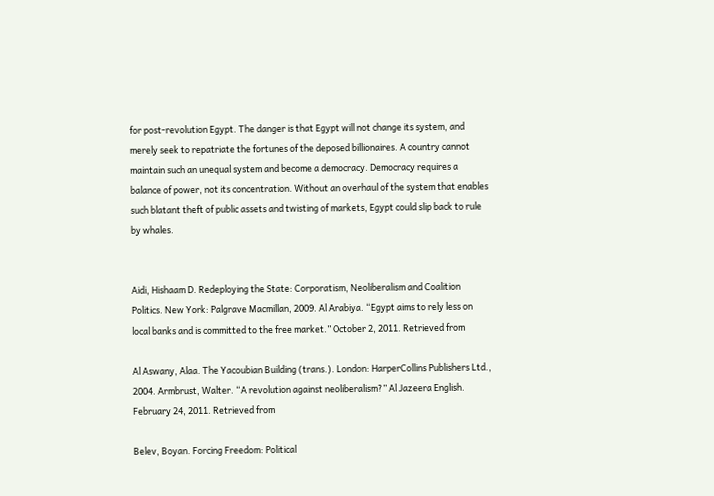for post-revolution Egypt. The danger is that Egypt will not change its system, and merely seek to repatriate the fortunes of the deposed billionaires. A country cannot maintain such an unequal system and become a democracy. Democracy requires a balance of power, not its concentration. Without an overhaul of the system that enables such blatant theft of public assets and twisting of markets, Egypt could slip back to rule by whales.


Aidi, Hishaam D. Redeploying the State: Corporatism, Neoliberalism and Coalition Politics. New York: Palgrave Macmillan, 2009. Al Arabiya. “Egypt aims to rely less on local banks and is committed to the free market.” October 2, 2011. Retrieved from

Al Aswany, Alaa. The Yacoubian Building (trans.). London: HarperCollins Publishers Ltd., 2004. Armbrust, Walter. “A revolution against neoliberalism?” Al Jazeera English. February 24, 2011. Retrieved from

Belev, Boyan. Forcing Freedom: Political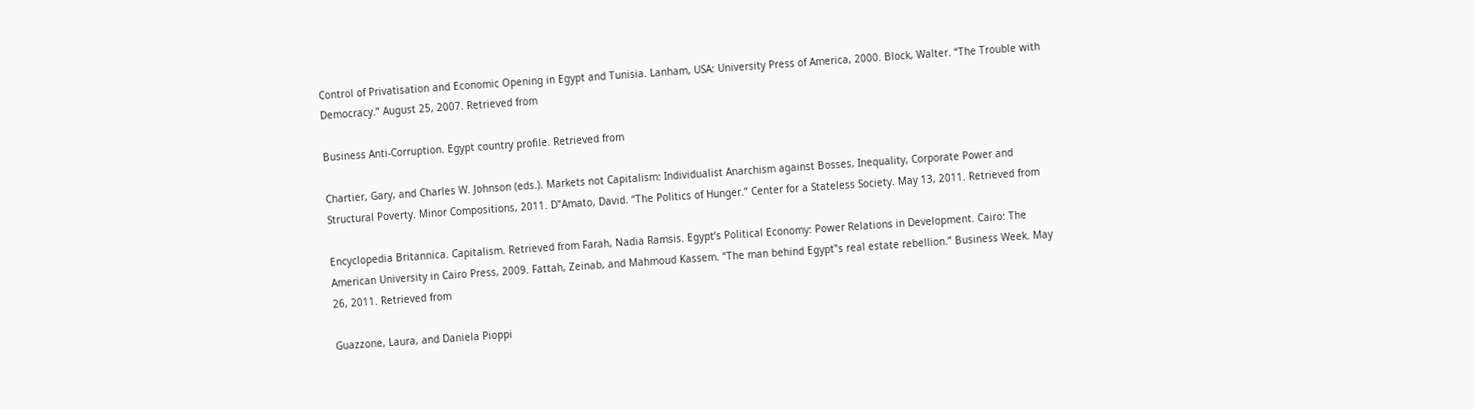Control of Privatisation and Economic Opening in Egypt and Tunisia. Lanham, USA: University Press of America, 2000. Block, Walter. “The Trouble with Democracy.” August 25, 2007. Retrieved from

Business Anti-Corruption. Egypt country profile. Retrieved from

Chartier, Gary, and Charles W. Johnson (eds.). Markets not Capitalism: Individualist Anarchism against Bosses, Inequality, Corporate Power and Structural Poverty. Minor Compositions, 2011. D‟Amato, David. “The Politics of Hunger.” Center for a Stateless Society. May 13, 2011. Retrieved from

Encyclopedia Britannica. Capitalism. Retrieved from Farah, Nadia Ramsis. Egypt’s Political Economy: Power Relations in Development. Cairo: The American University in Cairo Press, 2009. Fattah, Zeinab, and Mahmoud Kassem. “The man behind Egypt‟s real estate rebellion.” Business Week. May 26, 2011. Retrieved from

Guazzone, Laura, and Daniela Pioppi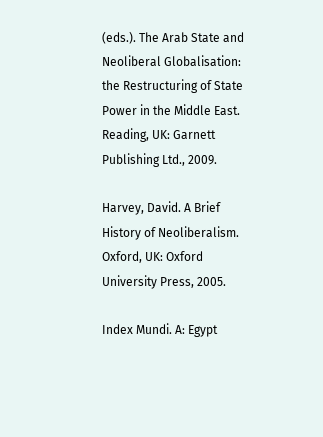(eds.). The Arab State and Neoliberal Globalisation: the Restructuring of State Power in the Middle East. Reading, UK: Garnett Publishing Ltd., 2009.

Harvey, David. A Brief History of Neoliberalism. Oxford, UK: Oxford University Press, 2005.

Index Mundi. A: Egypt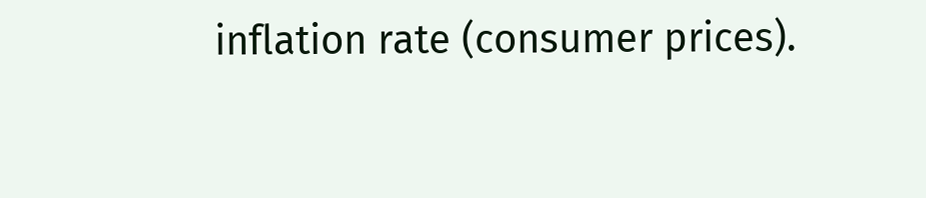inflation rate (consumer prices).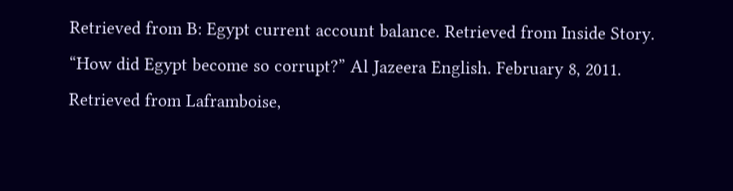Retrieved from B: Egypt current account balance. Retrieved from Inside Story. “How did Egypt become so corrupt?” Al Jazeera English. February 8, 2011. Retrieved from Laframboise,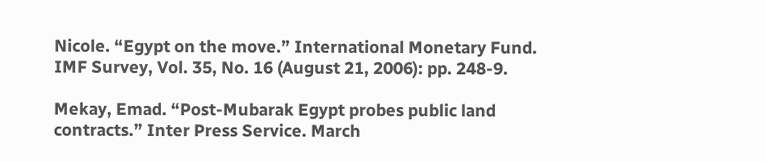Nicole. “Egypt on the move.” International Monetary Fund. IMF Survey, Vol. 35, No. 16 (August 21, 2006): pp. 248-9.

Mekay, Emad. “Post-Mubarak Egypt probes public land contracts.” Inter Press Service. March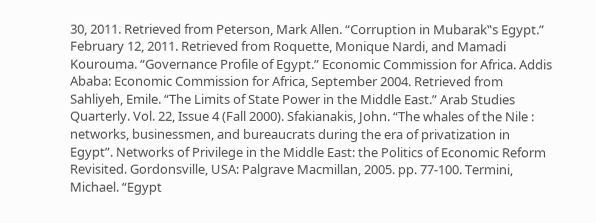30, 2011. Retrieved from Peterson, Mark Allen. “Corruption in Mubarak‟s Egypt.” February 12, 2011. Retrieved from Roquette, Monique Nardi, and Mamadi Kourouma. “Governance Profile of Egypt.” Economic Commission for Africa. Addis Ababa: Economic Commission for Africa, September 2004. Retrieved from Sahliyeh, Emile. “The Limits of State Power in the Middle East.” Arab Studies Quarterly. Vol. 22, Issue 4 (Fall 2000). Sfakianakis, John. “The whales of the Nile : networks, businessmen, and bureaucrats during the era of privatization in Egypt”. Networks of Privilege in the Middle East: the Politics of Economic Reform Revisited. Gordonsville, USA: Palgrave Macmillan, 2005. pp. 77-100. Termini, Michael. “Egypt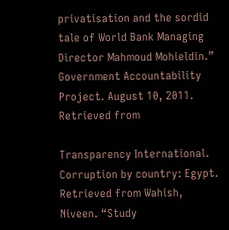privatisation and the sordid tale of World Bank Managing Director Mahmoud Mohieldin.” Government Accountability Project. August 10, 2011. Retrieved from

Transparency International. Corruption by country: Egypt. Retrieved from Wahish, Niveen. “Study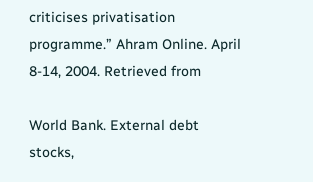criticises privatisation programme.” Ahram Online. April 8-14, 2004. Retrieved from

World Bank. External debt stocks,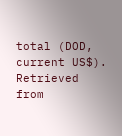total (DOD, current US$). Retrieved from